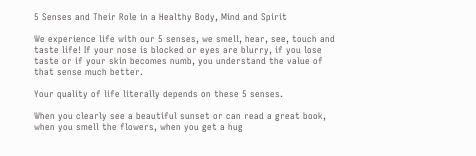5 Senses and Their Role in a Healthy Body, Mind and Spirit

We experience life with our 5 senses, we smell, hear, see, touch and taste life! If your nose is blocked or eyes are blurry, if you lose taste or if your skin becomes numb, you understand the value of that sense much better.

Your quality of life literally depends on these 5 senses.

When you clearly see a beautiful sunset or can read a great book, when you smell the flowers, when you get a hug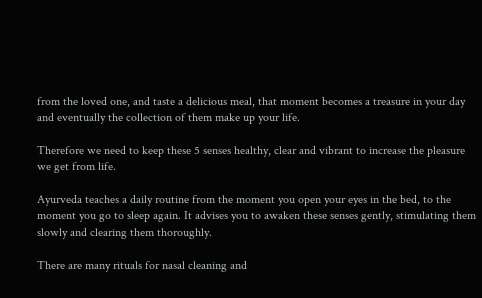from the loved one, and taste a delicious meal, that moment becomes a treasure in your day and eventually the collection of them make up your life.

Therefore we need to keep these 5 senses healthy, clear and vibrant to increase the pleasure we get from life.

Ayurveda teaches a daily routine from the moment you open your eyes in the bed, to the moment you go to sleep again. It advises you to awaken these senses gently, stimulating them slowly and clearing them thoroughly.

There are many rituals for nasal cleaning and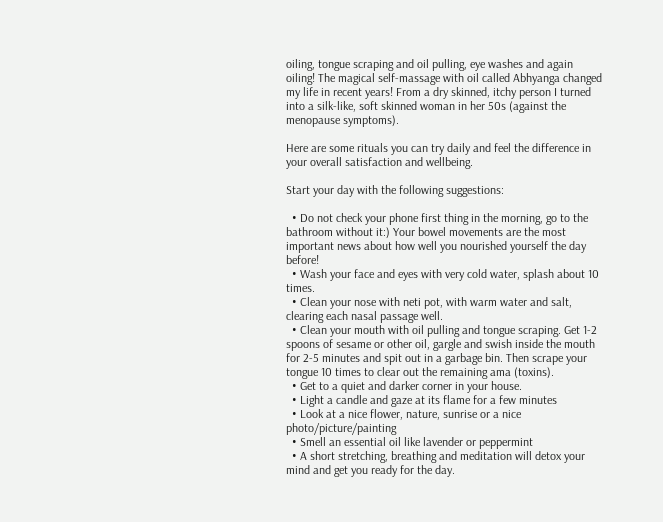oiling, tongue scraping and oil pulling, eye washes and again oiling! The magical self-massage with oil called Abhyanga changed my life in recent years! From a dry skinned, itchy person I turned into a silk-like, soft skinned woman in her 50s (against the menopause symptoms).

Here are some rituals you can try daily and feel the difference in your overall satisfaction and wellbeing.

Start your day with the following suggestions:

  • Do not check your phone first thing in the morning, go to the bathroom without it:) Your bowel movements are the most important news about how well you nourished yourself the day before!
  • Wash your face and eyes with very cold water, splash about 10 times.
  • Clean your nose with neti pot, with warm water and salt, clearing each nasal passage well.
  • Clean your mouth with oil pulling and tongue scraping. Get 1-2 spoons of sesame or other oil, gargle and swish inside the mouth for 2-5 minutes and spit out in a garbage bin. Then scrape your tongue 10 times to clear out the remaining ama (toxins).
  • Get to a quiet and darker corner in your house.
  • Light a candle and gaze at its flame for a few minutes
  • Look at a nice flower, nature, sunrise or a nice photo/picture/painting
  • Smell an essential oil like lavender or peppermint
  • A short stretching, breathing and meditation will detox your mind and get you ready for the day.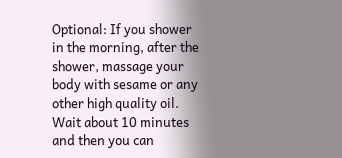Optional: If you shower in the morning, after the shower, massage your body with sesame or any other high quality oil. Wait about 10 minutes and then you can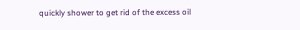quickly shower to get rid of the excess oil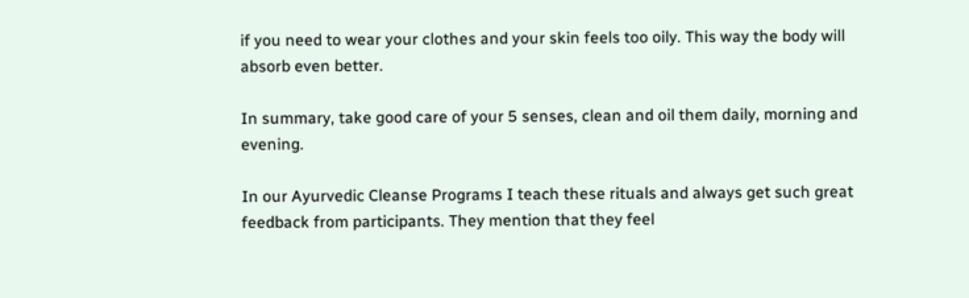if you need to wear your clothes and your skin feels too oily. This way the body will absorb even better.

In summary, take good care of your 5 senses, clean and oil them daily, morning and evening.

In our Ayurvedic Cleanse Programs I teach these rituals and always get such great feedback from participants. They mention that they feel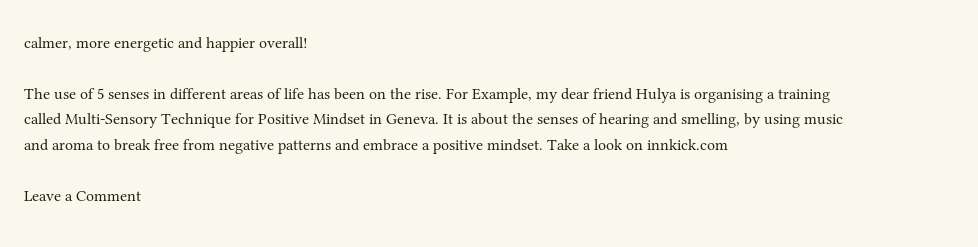calmer, more energetic and happier overall!

The use of 5 senses in different areas of life has been on the rise. For Example, my dear friend Hulya is organising a training called Multi-Sensory Technique for Positive Mindset in Geneva. It is about the senses of hearing and smelling, by using music and aroma to break free from negative patterns and embrace a positive mindset. Take a look on innkick.com

Leave a Comment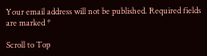Your email address will not be published. Required fields are marked *

Scroll to Top